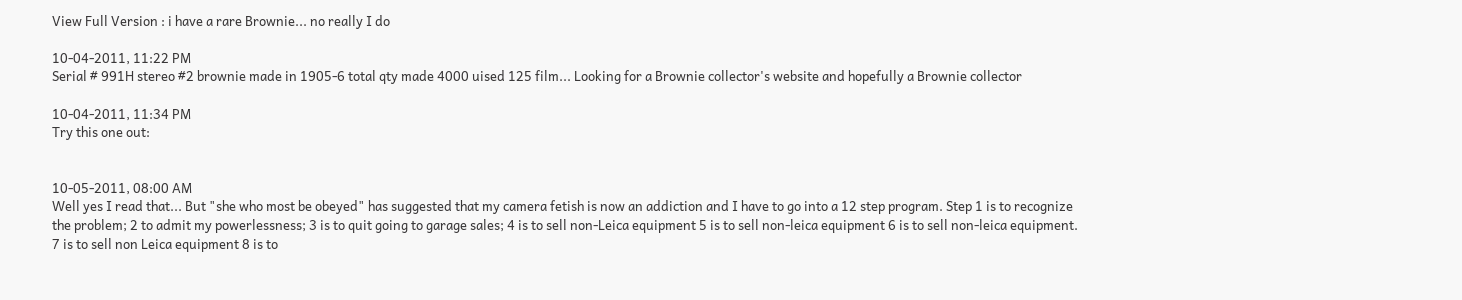View Full Version : i have a rare Brownie... no really I do

10-04-2011, 11:22 PM
Serial # 991H stereo #2 brownie made in 1905-6 total qty made 4000 uised 125 film... Looking for a Brownie collector's website and hopefully a Brownie collector

10-04-2011, 11:34 PM
Try this one out:


10-05-2011, 08:00 AM
Well yes I read that... But "she who most be obeyed" has suggested that my camera fetish is now an addiction and I have to go into a 12 step program. Step 1 is to recognize the problem; 2 to admit my powerlessness; 3 is to quit going to garage sales; 4 is to sell non-Leica equipment 5 is to sell non-leica equipment 6 is to sell non-leica equipment. 7 is to sell non Leica equipment 8 is to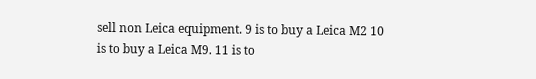sell non Leica equipment. 9 is to buy a Leica M2 10 is to buy a Leica M9. 11 is to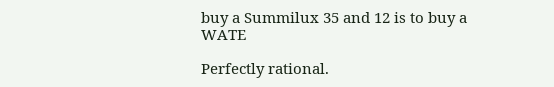buy a Summilux 35 and 12 is to buy a WATE

Perfectly rational.